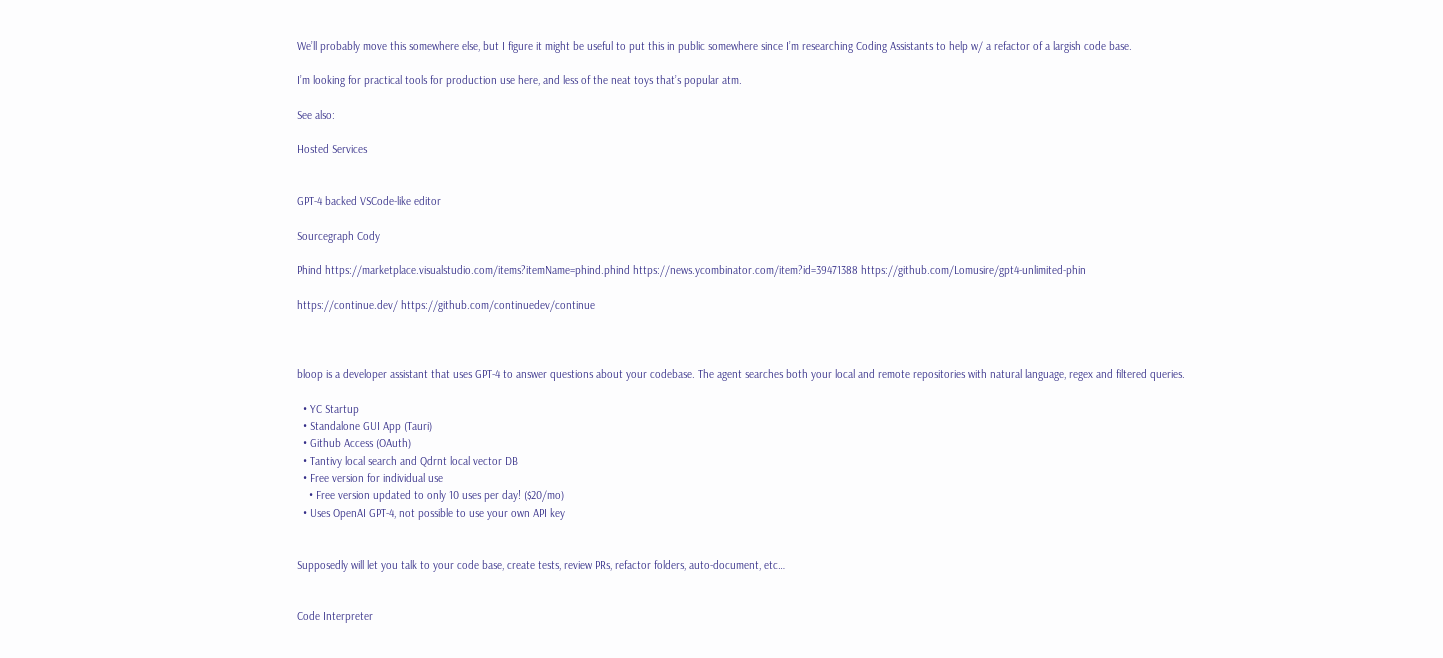We’ll probably move this somewhere else, but I figure it might be useful to put this in public somewhere since I’m researching Coding Assistants to help w/ a refactor of a largish code base.

I’m looking for practical tools for production use here, and less of the neat toys that’s popular atm.

See also:

Hosted Services


GPT-4 backed VSCode-like editor

Sourcegraph Cody

Phind https://marketplace.visualstudio.com/items?itemName=phind.phind https://news.ycombinator.com/item?id=39471388 https://github.com/Lomusire/gpt4-unlimited-phin

https://continue.dev/ https://github.com/continuedev/continue



bloop is a developer assistant that uses GPT-4 to answer questions about your codebase. The agent searches both your local and remote repositories with natural language, regex and filtered queries.

  • YC Startup
  • Standalone GUI App (Tauri)
  • Github Access (OAuth)
  • Tantivy local search and Qdrnt local vector DB
  • Free version for individual use
    • Free version updated to only 10 uses per day! ($20/mo)
  • Uses OpenAI GPT-4, not possible to use your own API key


Supposedly will let you talk to your code base, create tests, review PRs, refactor folders, auto-document, etc…


Code Interpreter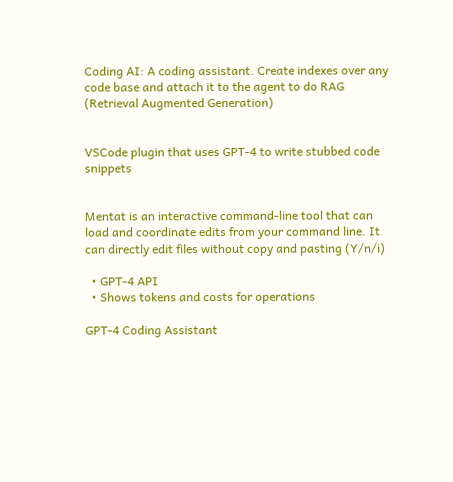Coding AI: A coding assistant. Create indexes over any code base and attach it to the agent to do RAG (Retrieval Augmented Generation)


VSCode plugin that uses GPT-4 to write stubbed code snippets


Mentat is an interactive command-line tool that can load and coordinate edits from your command line. It can directly edit files without copy and pasting (Y/n/i)

  • GPT-4 API
  • Shows tokens and costs for operations

GPT-4 Coding Assistant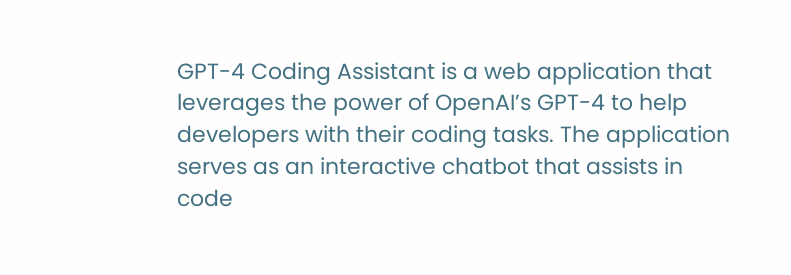GPT-4 Coding Assistant is a web application that leverages the power of OpenAI’s GPT-4 to help developers with their coding tasks. The application serves as an interactive chatbot that assists in code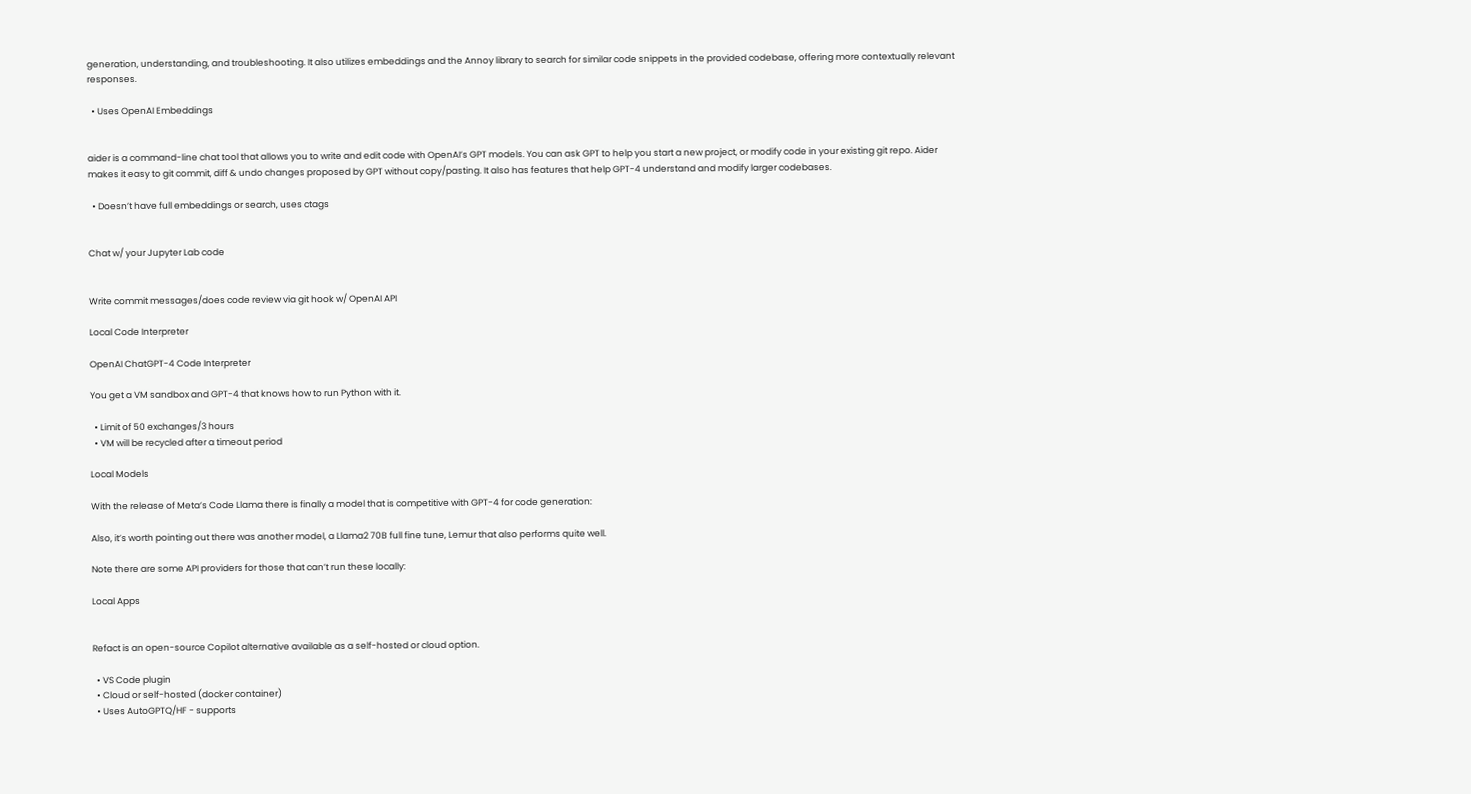generation, understanding, and troubleshooting. It also utilizes embeddings and the Annoy library to search for similar code snippets in the provided codebase, offering more contextually relevant responses.

  • Uses OpenAI Embeddings


aider is a command-line chat tool that allows you to write and edit code with OpenAI’s GPT models. You can ask GPT to help you start a new project, or modify code in your existing git repo. Aider makes it easy to git commit, diff & undo changes proposed by GPT without copy/pasting. It also has features that help GPT-4 understand and modify larger codebases.

  • Doesn’t have full embeddings or search, uses ctags


Chat w/ your Jupyter Lab code


Write commit messages/does code review via git hook w/ OpenAI API

Local Code Interpreter

OpenAI ChatGPT-4 Code Interpreter

You get a VM sandbox and GPT-4 that knows how to run Python with it.

  • Limit of 50 exchanges/3 hours
  • VM will be recycled after a timeout period

Local Models

With the release of Meta’s Code Llama there is finally a model that is competitive with GPT-4 for code generation:

Also, it’s worth pointing out there was another model, a Llama2 70B full fine tune, Lemur that also performs quite well.

Note there are some API providers for those that can’t run these locally:

Local Apps


Refact is an open-source Copilot alternative available as a self-hosted or cloud option.

  • VS Code plugin
  • Cloud or self-hosted (docker container)
  • Uses AutoGPTQ/HF - supports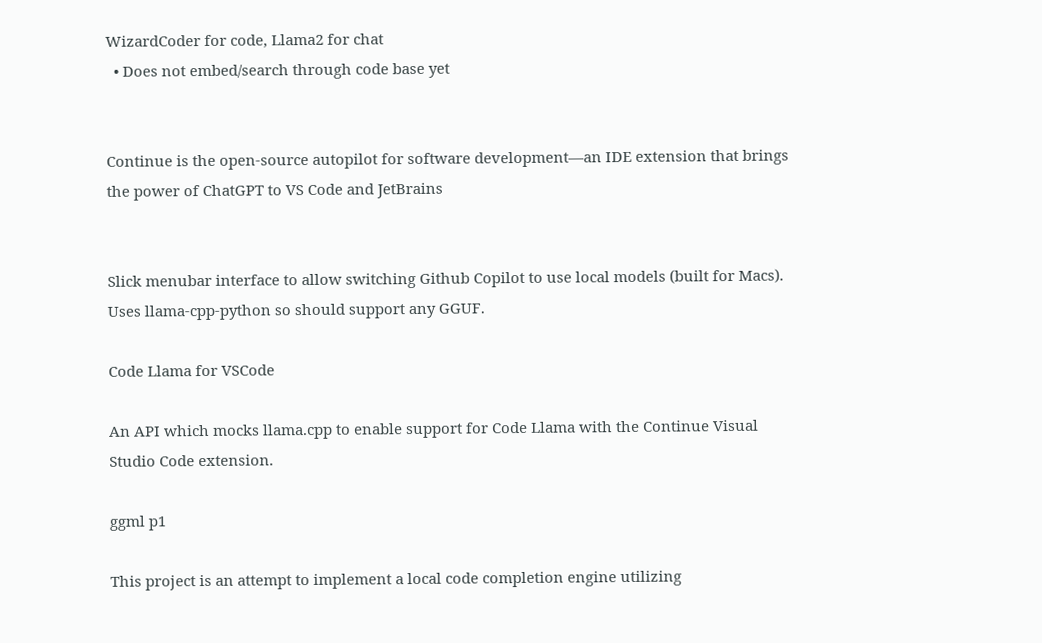WizardCoder for code, Llama2 for chat
  • Does not embed/search through code base yet


Continue is the open-source autopilot for software development—an IDE extension that brings the power of ChatGPT to VS Code and JetBrains


Slick menubar interface to allow switching Github Copilot to use local models (built for Macs). Uses llama-cpp-python so should support any GGUF.

Code Llama for VSCode

An API which mocks llama.cpp to enable support for Code Llama with the Continue Visual Studio Code extension.

ggml p1

This project is an attempt to implement a local code completion engine utilizing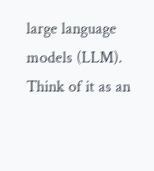large language models (LLM). Think of it as an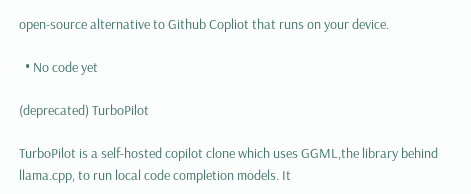open-source alternative to Github Copliot that runs on your device.

  • No code yet

(deprecated) TurboPilot

TurboPilot is a self-hosted copilot clone which uses GGML,the library behind llama.cpp, to run local code completion models. It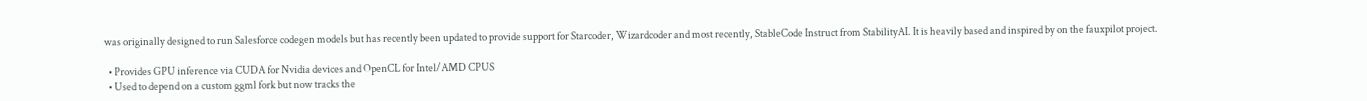was originally designed to run Salesforce codegen models but has recently been updated to provide support for Starcoder, Wizardcoder and most recently, StableCode Instruct from StabilityAI. It is heavily based and inspired by on the fauxpilot project.

  • Provides GPU inference via CUDA for Nvidia devices and OpenCL for Intel/AMD CPUS
  • Used to depend on a custom ggml fork but now tracks the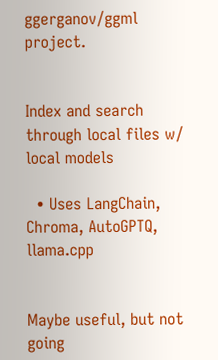ggerganov/ggml project.


Index and search through local files w/ local models

  • Uses LangChain, Chroma, AutoGPTQ, llama.cpp


Maybe useful, but not going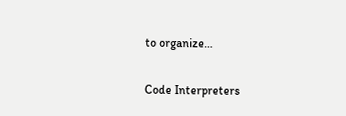to organize…

Code Interpreters